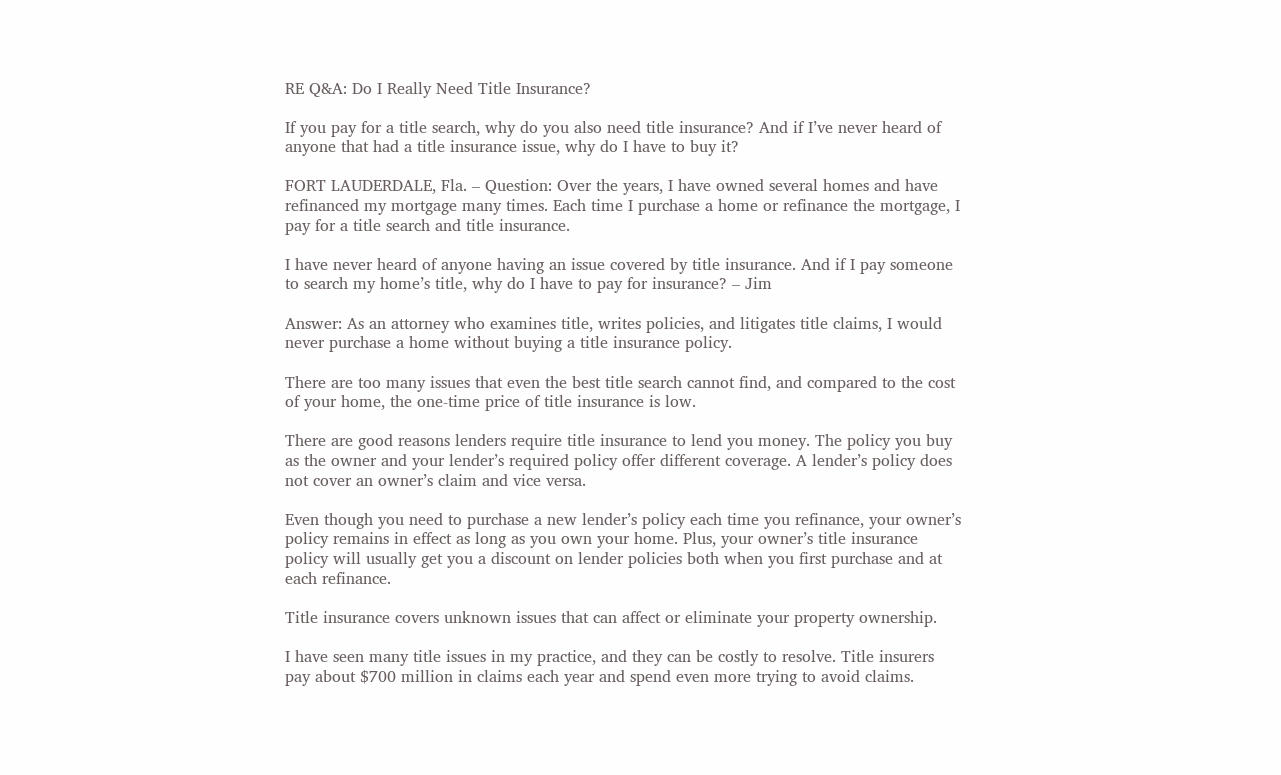RE Q&A: Do I Really Need Title Insurance?

If you pay for a title search, why do you also need title insurance? And if I’ve never heard of anyone that had a title insurance issue, why do I have to buy it?

FORT LAUDERDALE, Fla. – Question: Over the years, I have owned several homes and have refinanced my mortgage many times. Each time I purchase a home or refinance the mortgage, I pay for a title search and title insurance.

I have never heard of anyone having an issue covered by title insurance. And if I pay someone to search my home’s title, why do I have to pay for insurance? – Jim

Answer: As an attorney who examines title, writes policies, and litigates title claims, I would never purchase a home without buying a title insurance policy.

There are too many issues that even the best title search cannot find, and compared to the cost of your home, the one-time price of title insurance is low.

There are good reasons lenders require title insurance to lend you money. The policy you buy as the owner and your lender’s required policy offer different coverage. A lender’s policy does not cover an owner’s claim and vice versa.

Even though you need to purchase a new lender’s policy each time you refinance, your owner’s policy remains in effect as long as you own your home. Plus, your owner’s title insurance policy will usually get you a discount on lender policies both when you first purchase and at each refinance.

Title insurance covers unknown issues that can affect or eliminate your property ownership.

I have seen many title issues in my practice, and they can be costly to resolve. Title insurers pay about $700 million in claims each year and spend even more trying to avoid claims.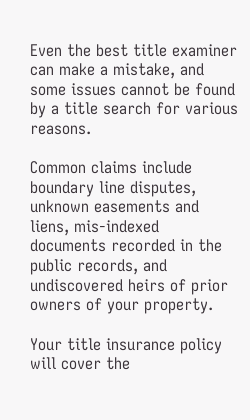Even the best title examiner can make a mistake, and some issues cannot be found by a title search for various reasons.

Common claims include boundary line disputes, unknown easements and liens, mis-indexed documents recorded in the public records, and undiscovered heirs of prior owners of your property.

Your title insurance policy will cover the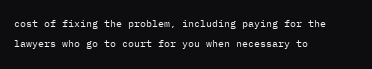cost of fixing the problem, including paying for the lawyers who go to court for you when necessary to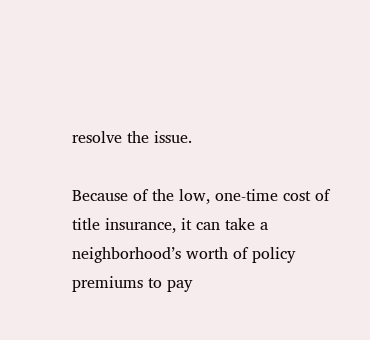resolve the issue.

Because of the low, one-time cost of title insurance, it can take a neighborhood’s worth of policy premiums to pay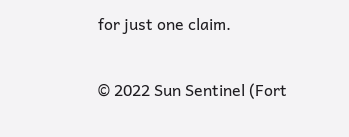for just one claim.

© 2022 Sun Sentinel (Fort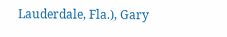Lauderdale, Fla.), Gary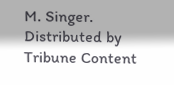M. Singer. Distributed by Tribune Content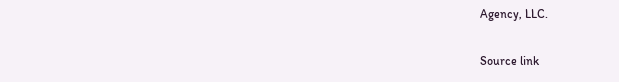Agency, LLC.

Source link